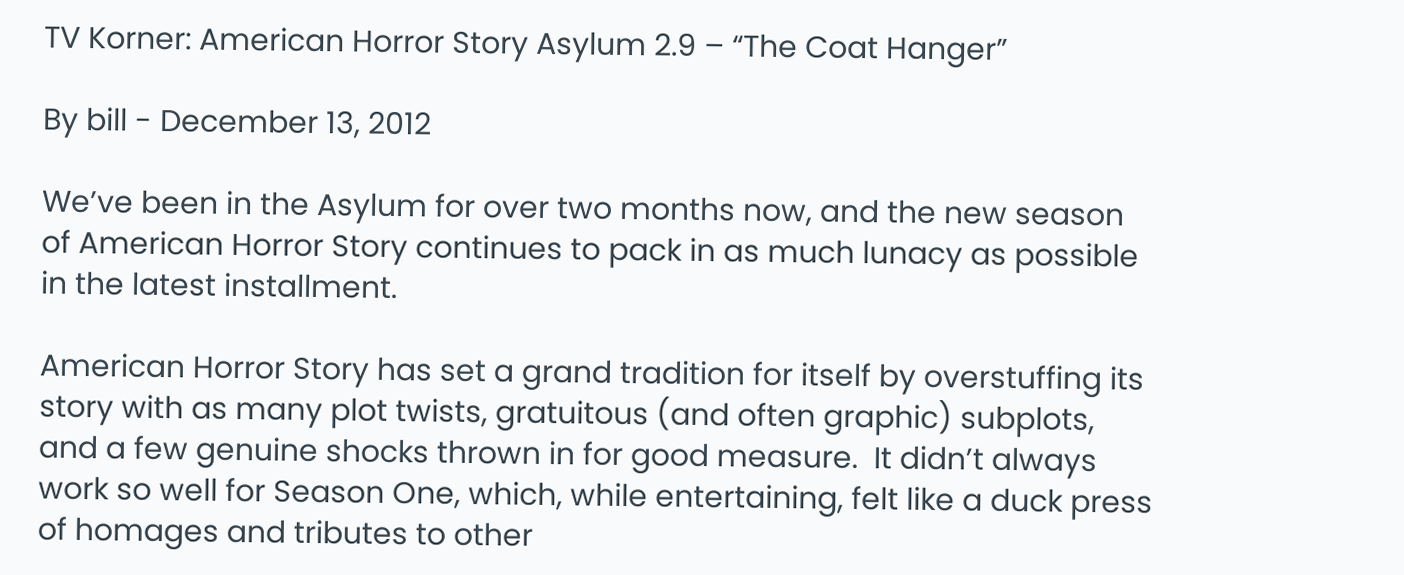TV Korner: American Horror Story Asylum 2.9 – “The Coat Hanger”

By bill - December 13, 2012

We’ve been in the Asylum for over two months now, and the new season of American Horror Story continues to pack in as much lunacy as possible in the latest installment.

American Horror Story has set a grand tradition for itself by overstuffing its story with as many plot twists, gratuitous (and often graphic) subplots, and a few genuine shocks thrown in for good measure.  It didn’t always work so well for Season One, which, while entertaining, felt like a duck press of homages and tributes to other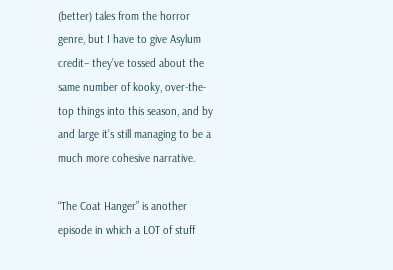(better) tales from the horror genre, but I have to give Asylum credit– they’ve tossed about the same number of kooky, over-the-top things into this season, and by and large it’s still managing to be a much more cohesive narrative.

“The Coat Hanger” is another episode in which a LOT of stuff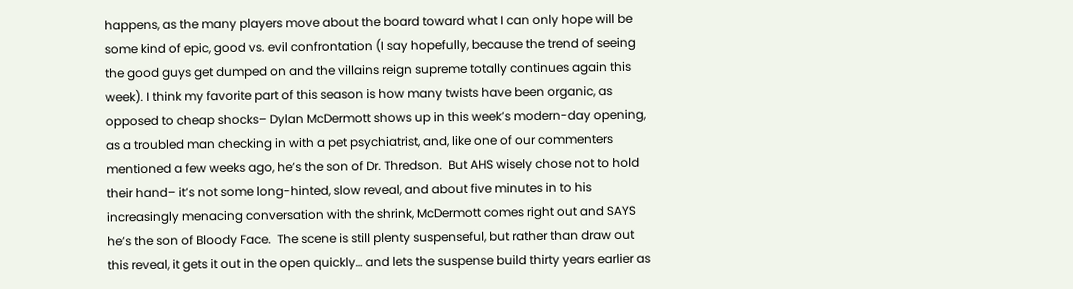happens, as the many players move about the board toward what I can only hope will be some kind of epic, good vs. evil confrontation (I say hopefully, because the trend of seeing the good guys get dumped on and the villains reign supreme totally continues again this week). I think my favorite part of this season is how many twists have been organic, as opposed to cheap shocks– Dylan McDermott shows up in this week’s modern-day opening, as a troubled man checking in with a pet psychiatrist, and, like one of our commenters mentioned a few weeks ago, he’s the son of Dr. Thredson.  But AHS wisely chose not to hold their hand– it’s not some long-hinted, slow reveal, and about five minutes in to his increasingly menacing conversation with the shrink, McDermott comes right out and SAYS he’s the son of Bloody Face.  The scene is still plenty suspenseful, but rather than draw out this reveal, it gets it out in the open quickly… and lets the suspense build thirty years earlier as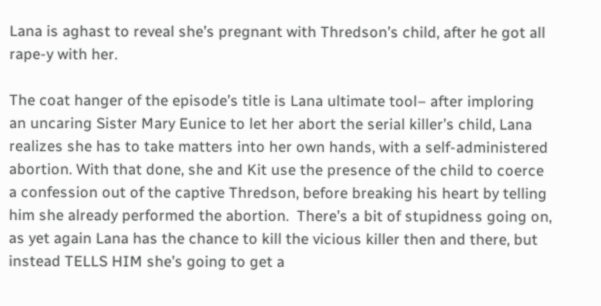Lana is aghast to reveal she’s pregnant with Thredson’s child, after he got all rape-y with her.

The coat hanger of the episode’s title is Lana ultimate tool– after imploring an uncaring Sister Mary Eunice to let her abort the serial killer’s child, Lana realizes she has to take matters into her own hands, with a self-administered abortion. With that done, she and Kit use the presence of the child to coerce a confession out of the captive Thredson, before breaking his heart by telling him she already performed the abortion.  There’s a bit of stupidness going on, as yet again Lana has the chance to kill the vicious killer then and there, but instead TELLS HIM she’s going to get a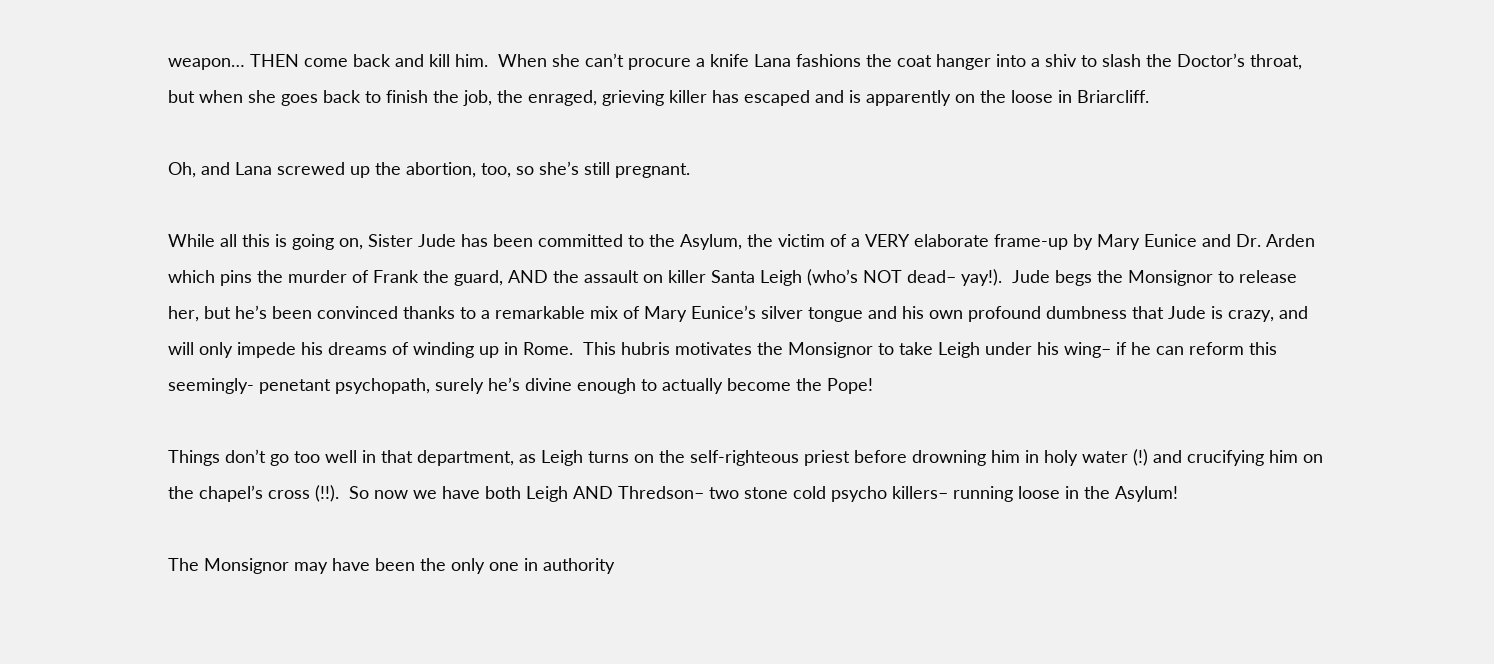weapon… THEN come back and kill him.  When she can’t procure a knife Lana fashions the coat hanger into a shiv to slash the Doctor’s throat, but when she goes back to finish the job, the enraged, grieving killer has escaped and is apparently on the loose in Briarcliff.

Oh, and Lana screwed up the abortion, too, so she’s still pregnant.

While all this is going on, Sister Jude has been committed to the Asylum, the victim of a VERY elaborate frame-up by Mary Eunice and Dr. Arden which pins the murder of Frank the guard, AND the assault on killer Santa Leigh (who’s NOT dead– yay!).  Jude begs the Monsignor to release her, but he’s been convinced thanks to a remarkable mix of Mary Eunice’s silver tongue and his own profound dumbness that Jude is crazy, and will only impede his dreams of winding up in Rome.  This hubris motivates the Monsignor to take Leigh under his wing– if he can reform this seemingly- penetant psychopath, surely he’s divine enough to actually become the Pope!

Things don’t go too well in that department, as Leigh turns on the self-righteous priest before drowning him in holy water (!) and crucifying him on the chapel’s cross (!!).  So now we have both Leigh AND Thredson– two stone cold psycho killers– running loose in the Asylum!

The Monsignor may have been the only one in authority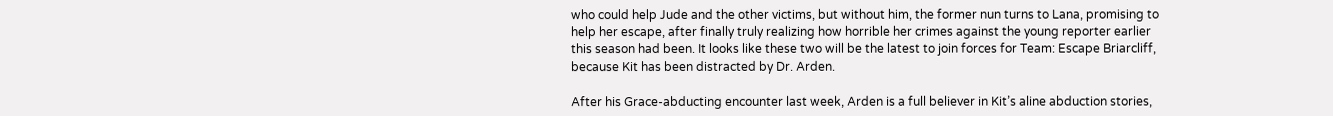who could help Jude and the other victims, but without him, the former nun turns to Lana, promising to help her escape, after finally truly realizing how horrible her crimes against the young reporter earlier this season had been. It looks like these two will be the latest to join forces for Team: Escape Briarcliff, because Kit has been distracted by Dr. Arden.

After his Grace-abducting encounter last week, Arden is a full believer in Kit’s aline abduction stories,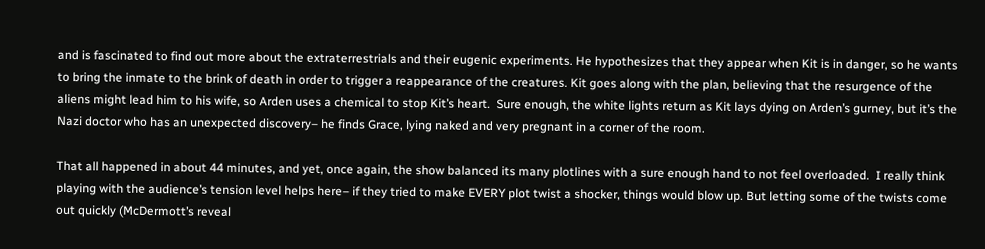and is fascinated to find out more about the extraterrestrials and their eugenic experiments. He hypothesizes that they appear when Kit is in danger, so he wants to bring the inmate to the brink of death in order to trigger a reappearance of the creatures. Kit goes along with the plan, believing that the resurgence of the aliens might lead him to his wife, so Arden uses a chemical to stop Kit’s heart.  Sure enough, the white lights return as Kit lays dying on Arden’s gurney, but it’s the Nazi doctor who has an unexpected discovery– he finds Grace, lying naked and very pregnant in a corner of the room.

That all happened in about 44 minutes, and yet, once again, the show balanced its many plotlines with a sure enough hand to not feel overloaded.  I really think playing with the audience’s tension level helps here– if they tried to make EVERY plot twist a shocker, things would blow up. But letting some of the twists come out quickly (McDermott’s reveal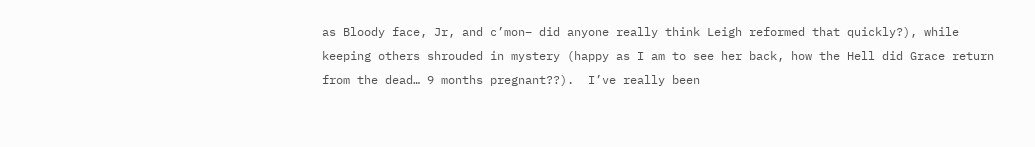as Bloody face, Jr, and c’mon– did anyone really think Leigh reformed that quickly?), while keeping others shrouded in mystery (happy as I am to see her back, how the Hell did Grace return from the dead… 9 months pregnant??).  I’ve really been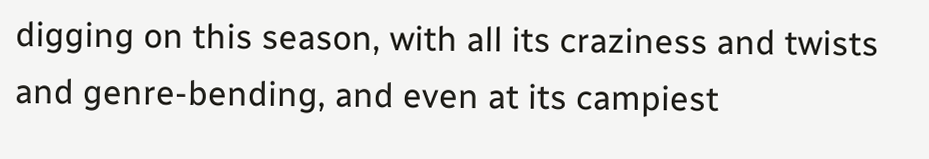digging on this season, with all its craziness and twists and genre-bending, and even at its campiest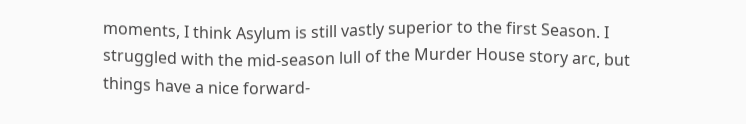moments, I think Asylum is still vastly superior to the first Season. I struggled with the mid-season lull of the Murder House story arc, but things have a nice forward-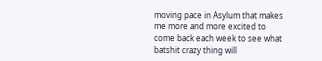moving pace in Asylum that makes me more and more excited to come back each week to see what batshit crazy thing will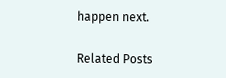happen next.

Related Posts